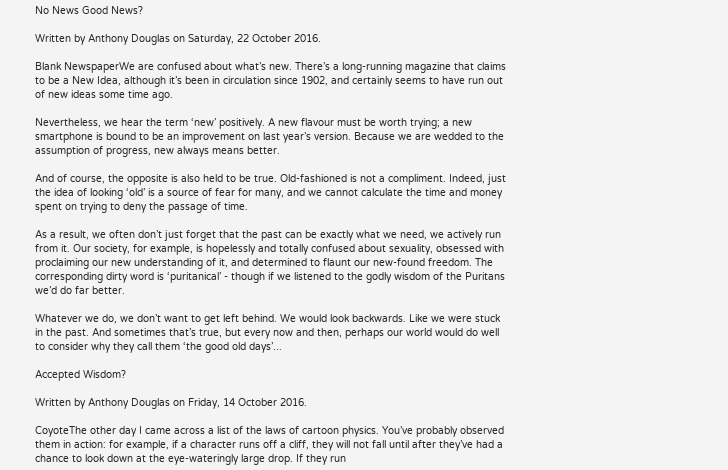No News Good News?

Written by Anthony Douglas on Saturday, 22 October 2016.

Blank NewspaperWe are confused about what’s new. There’s a long-running magazine that claims to be a New Idea, although it’s been in circulation since 1902, and certainly seems to have run out of new ideas some time ago.

Nevertheless, we hear the term ‘new’ positively. A new flavour must be worth trying; a new smartphone is bound to be an improvement on last year’s version. Because we are wedded to the assumption of progress, new always means better.

And of course, the opposite is also held to be true. Old-fashioned is not a compliment. Indeed, just the idea of looking ‘old’ is a source of fear for many, and we cannot calculate the time and money spent on trying to deny the passage of time.

As a result, we often don’t just forget that the past can be exactly what we need, we actively run from it. Our society, for example, is hopelessly and totally confused about sexuality, obsessed with proclaiming our new understanding of it, and determined to flaunt our new-found freedom. The corresponding dirty word is ‘puritanical’ - though if we listened to the godly wisdom of the Puritans we’d do far better.

Whatever we do, we don’t want to get left behind. We would look backwards. Like we were stuck in the past. And sometimes that’s true, but every now and then, perhaps our world would do well to consider why they call them ‘the good old days’...

Accepted Wisdom?

Written by Anthony Douglas on Friday, 14 October 2016.

CoyoteThe other day I came across a list of the laws of cartoon physics. You’ve probably observed them in action: for example, if a character runs off a cliff, they will not fall until after they’ve had a chance to look down at the eye-wateringly large drop. If they run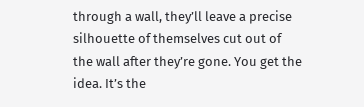through a wall, they’ll leave a precise silhouette of themselves cut out of the wall after they’re gone. You get the idea. It’s the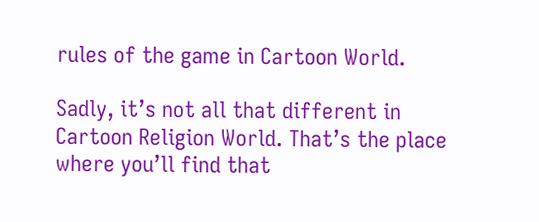rules of the game in Cartoon World.

Sadly, it’s not all that different in Cartoon Religion World. That’s the place where you’ll find that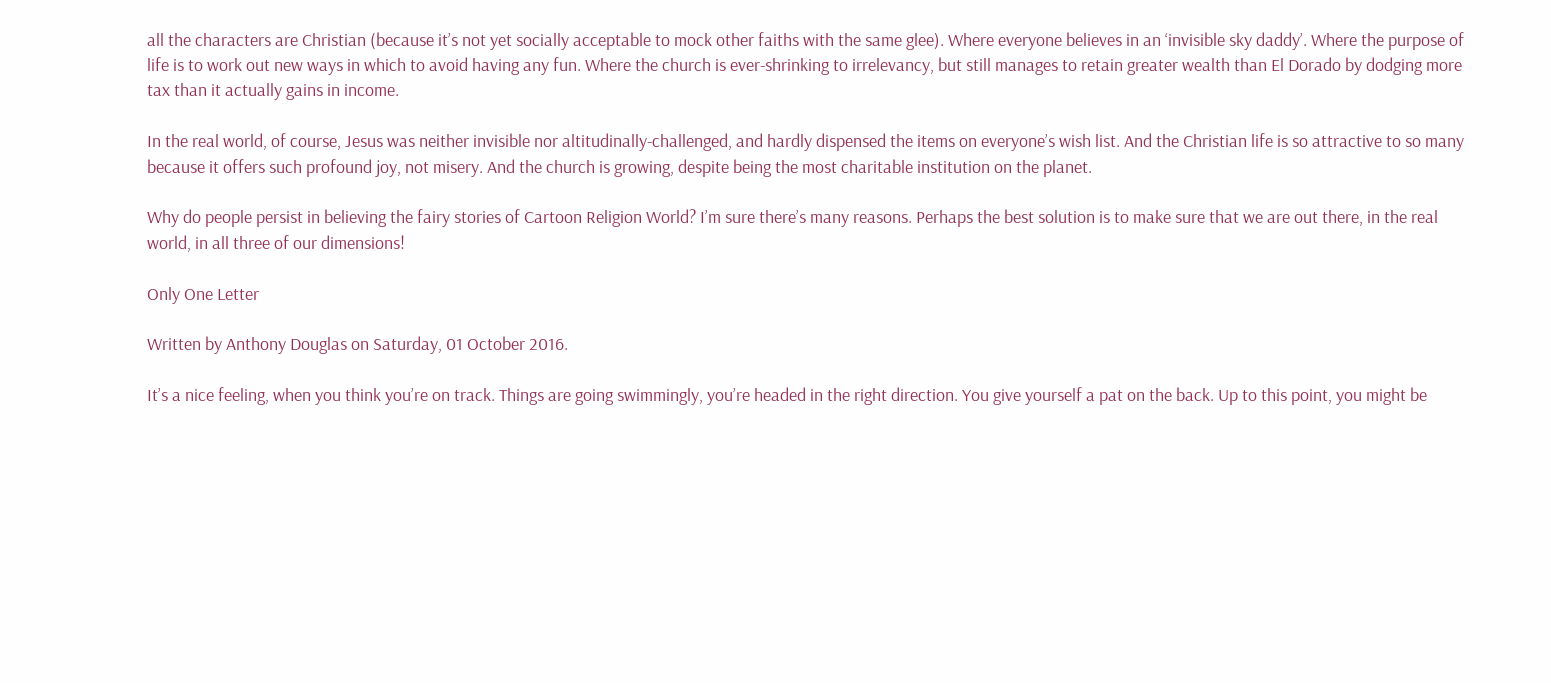all the characters are Christian (because it’s not yet socially acceptable to mock other faiths with the same glee). Where everyone believes in an ‘invisible sky daddy’. Where the purpose of life is to work out new ways in which to avoid having any fun. Where the church is ever-shrinking to irrelevancy, but still manages to retain greater wealth than El Dorado by dodging more tax than it actually gains in income.

In the real world, of course, Jesus was neither invisible nor altitudinally-challenged, and hardly dispensed the items on everyone’s wish list. And the Christian life is so attractive to so many because it offers such profound joy, not misery. And the church is growing, despite being the most charitable institution on the planet.

Why do people persist in believing the fairy stories of Cartoon Religion World? I’m sure there’s many reasons. Perhaps the best solution is to make sure that we are out there, in the real world, in all three of our dimensions!

Only One Letter

Written by Anthony Douglas on Saturday, 01 October 2016.

It’s a nice feeling, when you think you’re on track. Things are going swimmingly, you’re headed in the right direction. You give yourself a pat on the back. Up to this point, you might be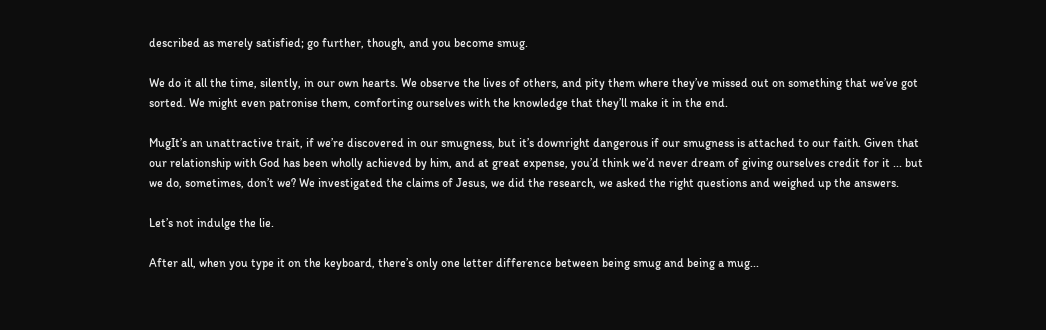described as merely satisfied; go further, though, and you become smug.

We do it all the time, silently, in our own hearts. We observe the lives of others, and pity them where they’ve missed out on something that we’ve got sorted. We might even patronise them, comforting ourselves with the knowledge that they’ll make it in the end.

MugIt’s an unattractive trait, if we’re discovered in our smugness, but it’s downright dangerous if our smugness is attached to our faith. Given that our relationship with God has been wholly achieved by him, and at great expense, you’d think we’d never dream of giving ourselves credit for it ... but we do, sometimes, don’t we? We investigated the claims of Jesus, we did the research, we asked the right questions and weighed up the answers.

Let’s not indulge the lie.

After all, when you type it on the keyboard, there’s only one letter difference between being smug and being a mug...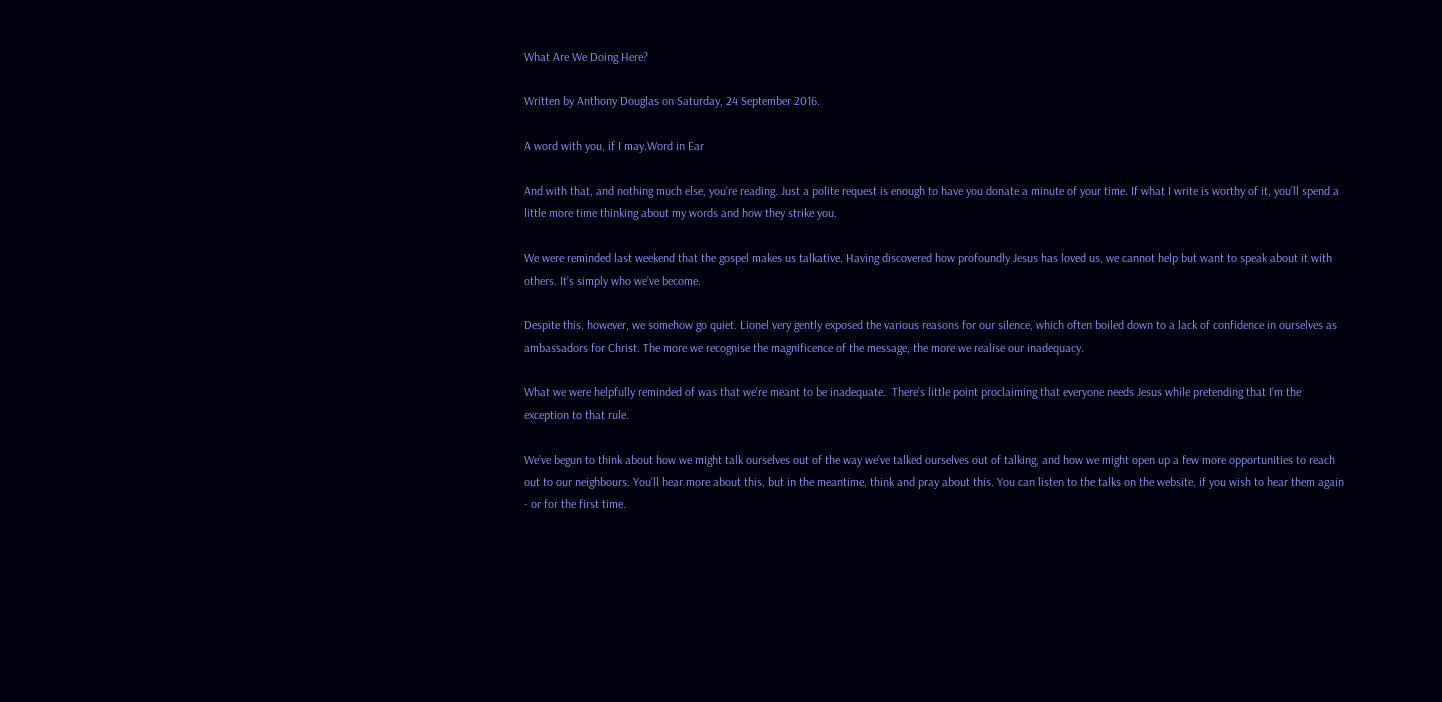What Are We Doing Here?

Written by Anthony Douglas on Saturday, 24 September 2016.

A word with you, if I may.Word in Ear

And with that, and nothing much else, you’re reading. Just a polite request is enough to have you donate a minute of your time. If what I write is worthy of it, you’ll spend a little more time thinking about my words and how they strike you.

We were reminded last weekend that the gospel makes us talkative. Having discovered how profoundly Jesus has loved us, we cannot help but want to speak about it with others. It’s simply who we’ve become.

Despite this, however, we somehow go quiet. Lionel very gently exposed the various reasons for our silence, which often boiled down to a lack of confidence in ourselves as ambassadors for Christ. The more we recognise the magnificence of the message, the more we realise our inadequacy.

What we were helpfully reminded of was that we’re meant to be inadequate.  There’s little point proclaiming that everyone needs Jesus while pretending that I’m the exception to that rule.

We’ve begun to think about how we might talk ourselves out of the way we’ve talked ourselves out of talking, and how we might open up a few more opportunities to reach out to our neighbours. You’ll hear more about this, but in the meantime, think and pray about this. You can listen to the talks on the website, if you wish to hear them again - or for the first time.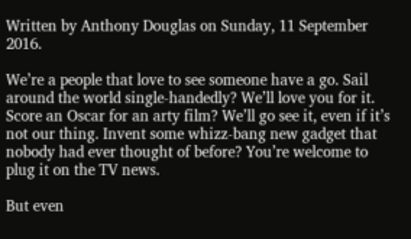Written by Anthony Douglas on Sunday, 11 September 2016.

We’re a people that love to see someone have a go. Sail around the world single-handedly? We’ll love you for it. Score an Oscar for an arty film? We’ll go see it, even if it’s not our thing. Invent some whizz-bang new gadget that nobody had ever thought of before? You’re welcome to plug it on the TV news.

But even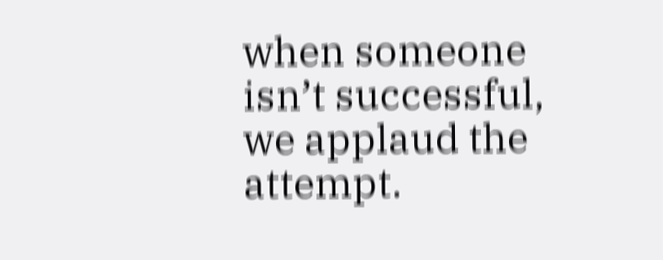when someone isn’t successful, we applaud the attempt.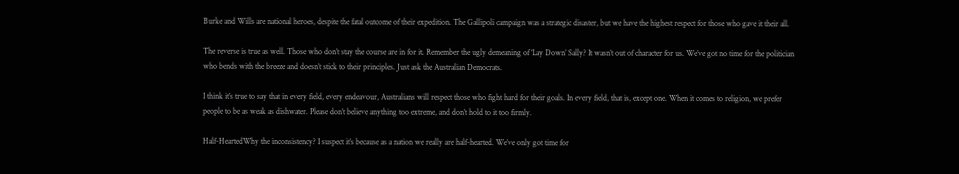Burke and Wills are national heroes, despite the fatal outcome of their expedition. The Gallipoli campaign was a strategic disaster, but we have the highest respect for those who gave it their all.

The reverse is true as well. Those who don’t stay the course are in for it. Remember the ugly demeaning of ‘Lay Down’ Sally? It wasn’t out of character for us. We’ve got no time for the politician who bends with the breeze and doesn’t stick to their principles. Just ask the Australian Democrats.

I think it’s true to say that in every field, every endeavour, Australians will respect those who fight hard for their goals. In every field, that is, except one. When it comes to religion, we prefer people to be as weak as dishwater. Please don’t believe anything too extreme, and don’t hold to it too firmly.

Half-HeartedWhy the inconsistency? I suspect it’s because as a nation we really are half-hearted. We’ve only got time for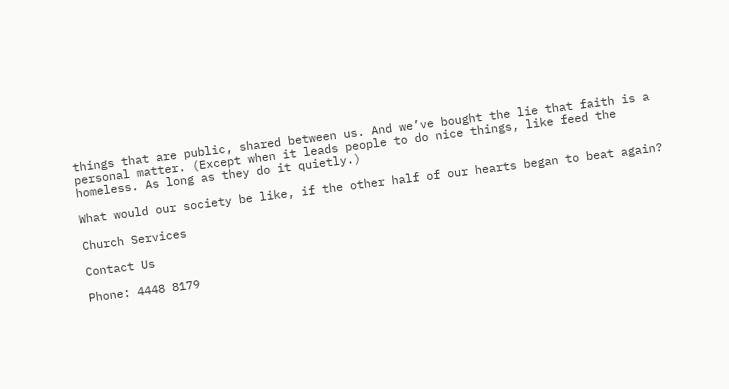things that are public, shared between us. And we’ve bought the lie that faith is a personal matter. (Except when it leads people to do nice things, like feed the homeless. As long as they do it quietly.)

What would our society be like, if the other half of our hearts began to beat again?

Church Services

Contact Us

Phone: 4448 8179